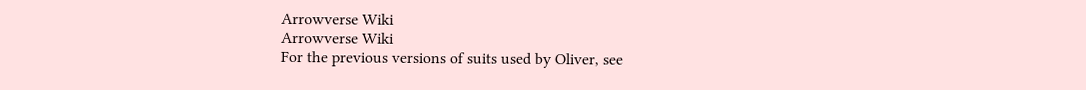Arrowverse Wiki
Arrowverse Wiki
For the previous versions of suits used by Oliver, see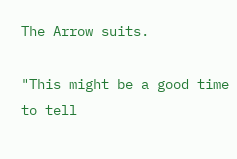The Arrow suits.

"This might be a good time to tell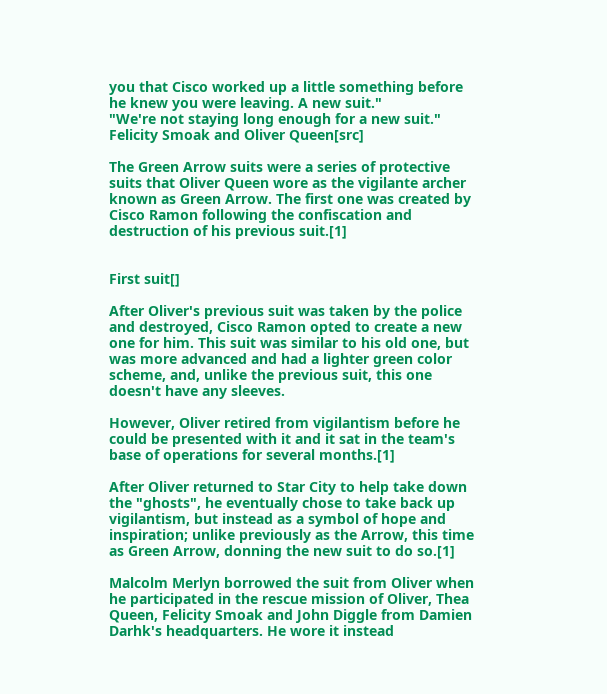you that Cisco worked up a little something before he knew you were leaving. A new suit."
"We're not staying long enough for a new suit."
Felicity Smoak and Oliver Queen[src]

The Green Arrow suits were a series of protective suits that Oliver Queen wore as the vigilante archer known as Green Arrow. The first one was created by Cisco Ramon following the confiscation and destruction of his previous suit.[1]


First suit[]

After Oliver's previous suit was taken by the police and destroyed, Cisco Ramon opted to create a new one for him. This suit was similar to his old one, but was more advanced and had a lighter green color scheme, and, unlike the previous suit, this one doesn't have any sleeves.

However, Oliver retired from vigilantism before he could be presented with it and it sat in the team's base of operations for several months.[1]

After Oliver returned to Star City to help take down the "ghosts", he eventually chose to take back up vigilantism, but instead as a symbol of hope and inspiration; unlike previously as the Arrow, this time as Green Arrow, donning the new suit to do so.[1]

Malcolm Merlyn borrowed the suit from Oliver when he participated in the rescue mission of Oliver, Thea Queen, Felicity Smoak and John Diggle from Damien Darhk's headquarters. He wore it instead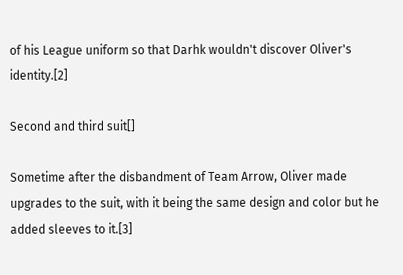of his League uniform so that Darhk wouldn't discover Oliver's identity.[2]

Second and third suit[]

Sometime after the disbandment of Team Arrow, Oliver made upgrades to the suit, with it being the same design and color but he added sleeves to it.[3]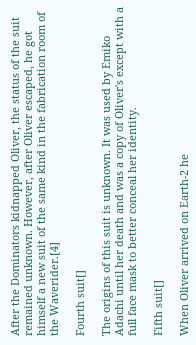After the Dominators kidnapped Oliver, the status of the suit remained unknown. However, after Oliver escaped, he got himself a new suit of the same kind in the fabrication room of the Waverider.[4]

Fourth suit[]

The origins of this suit is unknown. It was used by Emiko Adachi until her death and was a copy of Oliver's except with a full face mask to better conceal her identity.

Fifth suit[]

When Oliver arrived on Earth-2 he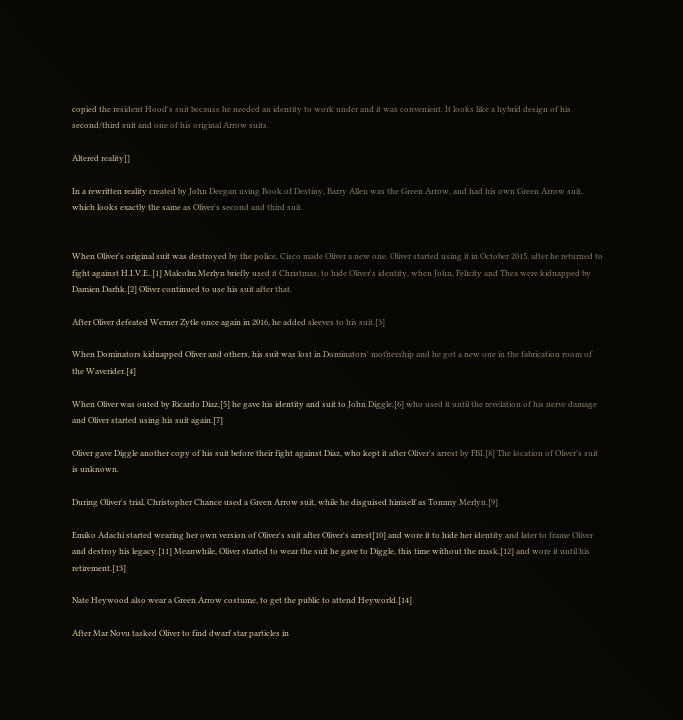copied the resident Hood's suit because he needed an identity to work under and it was convenient. It looks like a hybrid design of his second/third suit and one of his original Arrow suits.

Altered reality[]

In a rewritten reality created by John Deegan using Book of Destiny, Barry Allen was the Green Arrow, and had his own Green Arrow suit, which looks exactly the same as Oliver's second and third suit.


When Oliver's original suit was destroyed by the police, Cisco made Oliver a new one. Oliver started using it in October 2015, after he returned to fight against H.I.V.E..[1] Malcolm Merlyn briefly used it Christmas, to hide Oliver's identity, when John, Felicity and Thea were kidnapped by Damien Darhk.[2] Oliver continued to use his suit after that.

After Oliver defeated Werner Zytle once again in 2016, he added sleeves to his suit.[3]

When Dominators kidnapped Oliver and others, his suit was lost in Dominators' mothership and he got a new one in the fabrication room of the Waverider.[4]

When Oliver was outed by Ricardo Diaz,[5] he gave his identity and suit to John Diggle,[6] who used it until the revelation of his nerve damage and Oliver started using his suit again.[7]

Oliver gave Diggle another copy of his suit before their fight against Diaz, who kept it after Oliver's arrest by FBI.[8] The location of Oliver's suit is unknown.

During Oliver's trial, Christopher Chance used a Green Arrow suit, while he disguised himself as Tommy Merlyn.[9]

Emiko Adachi started wearing her own version of Oliver's suit after Oliver's arrest[10] and wore it to hide her identity and later to frame Oliver and destroy his legacy.[11] Meanwhile, Oliver started to wear the suit he gave to Diggle, this time without the mask,[12] and wore it until his retirement.[13]

Nate Heywood also wear a Green Arrow costume, to get the public to attend Heyworld.[14]

After Mar Novu tasked Oliver to find dwarf star particles in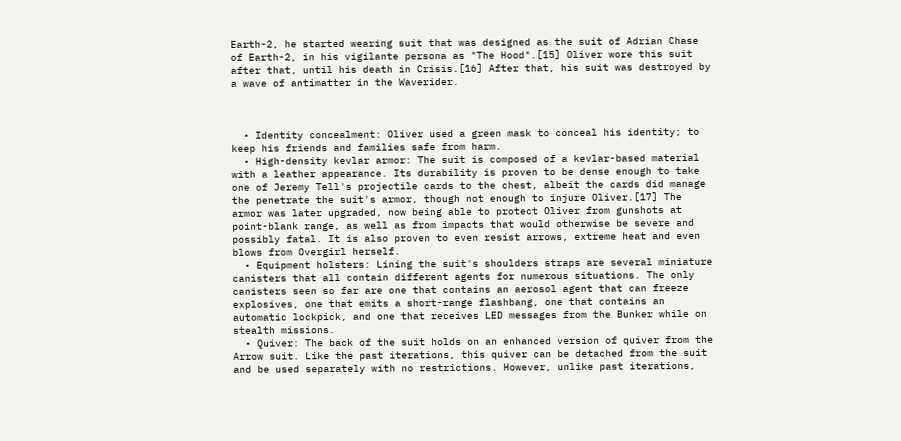Earth-2, he started wearing suit that was designed as the suit of Adrian Chase of Earth-2, in his vigilante persona as "The Hood".[15] Oliver wore this suit after that, until his death in Crisis.[16] After that, his suit was destroyed by a wave of antimatter in the Waverider.



  • Identity concealment: Oliver used a green mask to conceal his identity; to keep his friends and families safe from harm.
  • High-density kevlar armor: The suit is composed of a kevlar-based material with a leather appearance. Its durability is proven to be dense enough to take one of Jeremy Tell's projectile cards to the chest, albeit the cards did manage the penetrate the suit's armor, though not enough to injure Oliver.[17] The armor was later upgraded, now being able to protect Oliver from gunshots at point-blank range, as well as from impacts that would otherwise be severe and possibly fatal. It is also proven to even resist arrows, extreme heat and even blows from Overgirl herself.
  • Equipment holsters: Lining the suit's shoulders straps are several miniature canisters that all contain different agents for numerous situations. The only canisters seen so far are one that contains an aerosol agent that can freeze explosives, one that emits a short-range flashbang, one that contains an automatic lockpick, and one that receives LED messages from the Bunker while on stealth missions.
  • Quiver: The back of the suit holds on an enhanced version of quiver from the Arrow suit. Like the past iterations, this quiver can be detached from the suit and be used separately with no restrictions. However, unlike past iterations,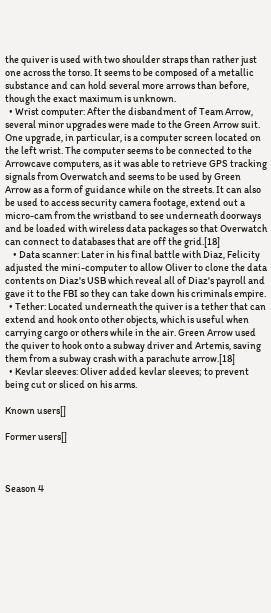the quiver is used with two shoulder straps than rather just one across the torso. It seems to be composed of a metallic substance and can hold several more arrows than before, though the exact maximum is unknown.
  • Wrist computer: After the disbandment of Team Arrow, several minor upgrades were made to the Green Arrow suit. One upgrade, in particular, is a computer screen located on the left wrist. The computer seems to be connected to the Arrowcave computers, as it was able to retrieve GPS tracking signals from Overwatch and seems to be used by Green Arrow as a form of guidance while on the streets. It can also be used to access security camera footage, extend out a micro-cam from the wristband to see underneath doorways and be loaded with wireless data packages so that Overwatch can connect to databases that are off the grid.[18]
    • Data scanner: Later in his final battle with Diaz, Felicity adjusted the mini-computer to allow Oliver to clone the data contents on Diaz's USB which reveal all of Diaz's payroll and gave it to the FBI so they can take down his criminals empire.
  • Tether: Located underneath the quiver is a tether that can extend and hook onto other objects, which is useful when carrying cargo or others while in the air. Green Arrow used the quiver to hook onto a subway driver and Artemis, saving them from a subway crash with a parachute arrow.[18]
  • Kevlar sleeves: Oliver added kevlar sleeves; to prevent being cut or sliced on his arms.

Known users[]

Former users[]



Season 4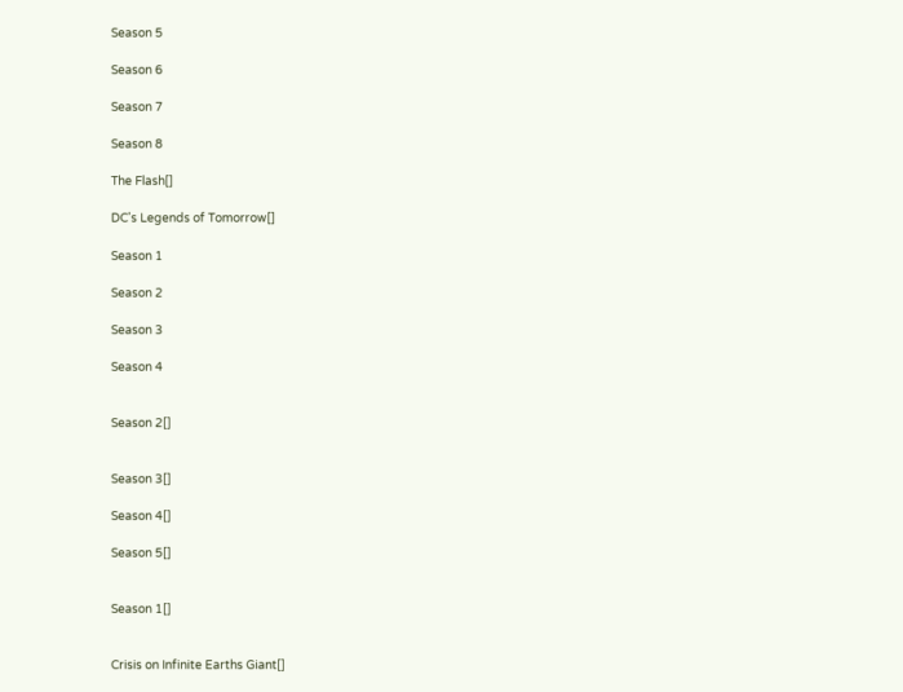Season 5

Season 6

Season 7

Season 8

The Flash[]

DC's Legends of Tomorrow[]

Season 1

Season 2

Season 3

Season 4


Season 2[]


Season 3[]

Season 4[]

Season 5[]


Season 1[]


Crisis on Infinite Earths Giant[]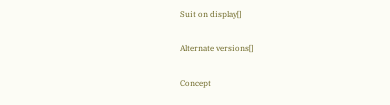Suit on display[]

Alternate versions[]

Concept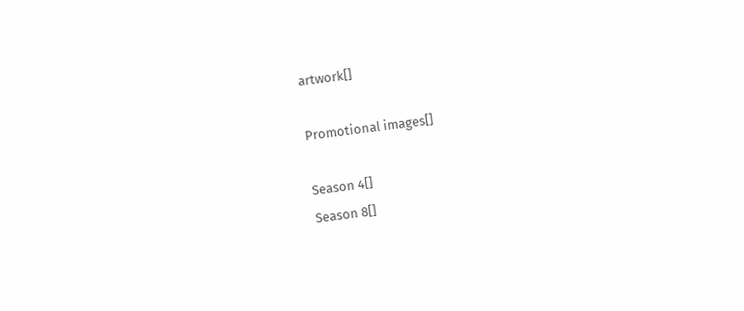artwork[]

Promotional images[]

Season 4[]
Season 8[]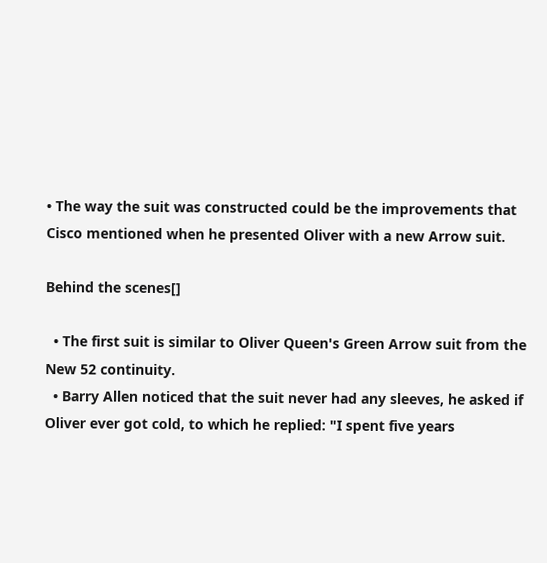• The way the suit was constructed could be the improvements that Cisco mentioned when he presented Oliver with a new Arrow suit.

Behind the scenes[]

  • The first suit is similar to Oliver Queen's Green Arrow suit from the New 52 continuity.
  • Barry Allen noticed that the suit never had any sleeves, he asked if Oliver ever got cold, to which he replied: "I spent five years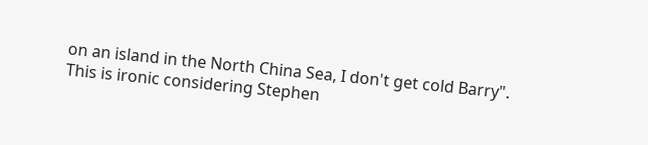on an island in the North China Sea, I don't get cold Barry". This is ironic considering Stephen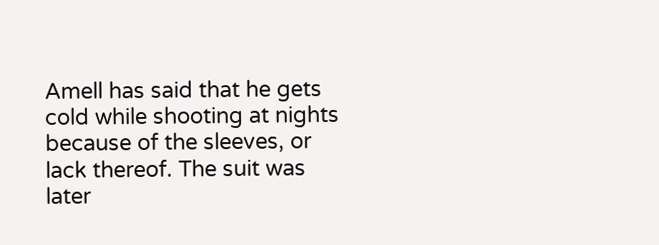Amell has said that he gets cold while shooting at nights because of the sleeves, or lack thereof. The suit was later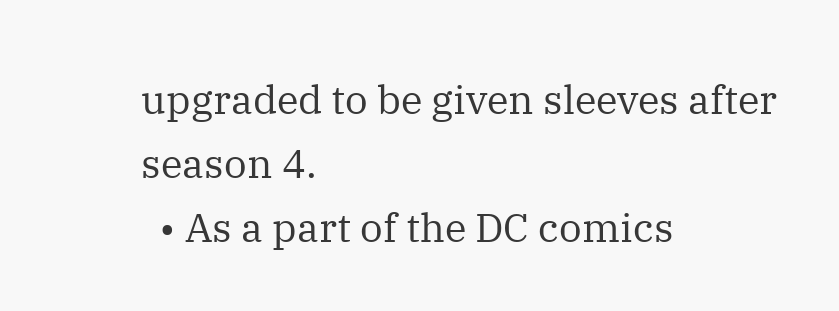upgraded to be given sleeves after season 4.
  • As a part of the DC comics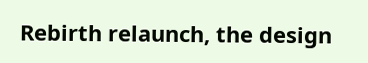Rebirth relaunch, the design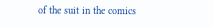of the suit in the comics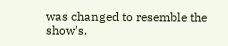was changed to resemble the show's.